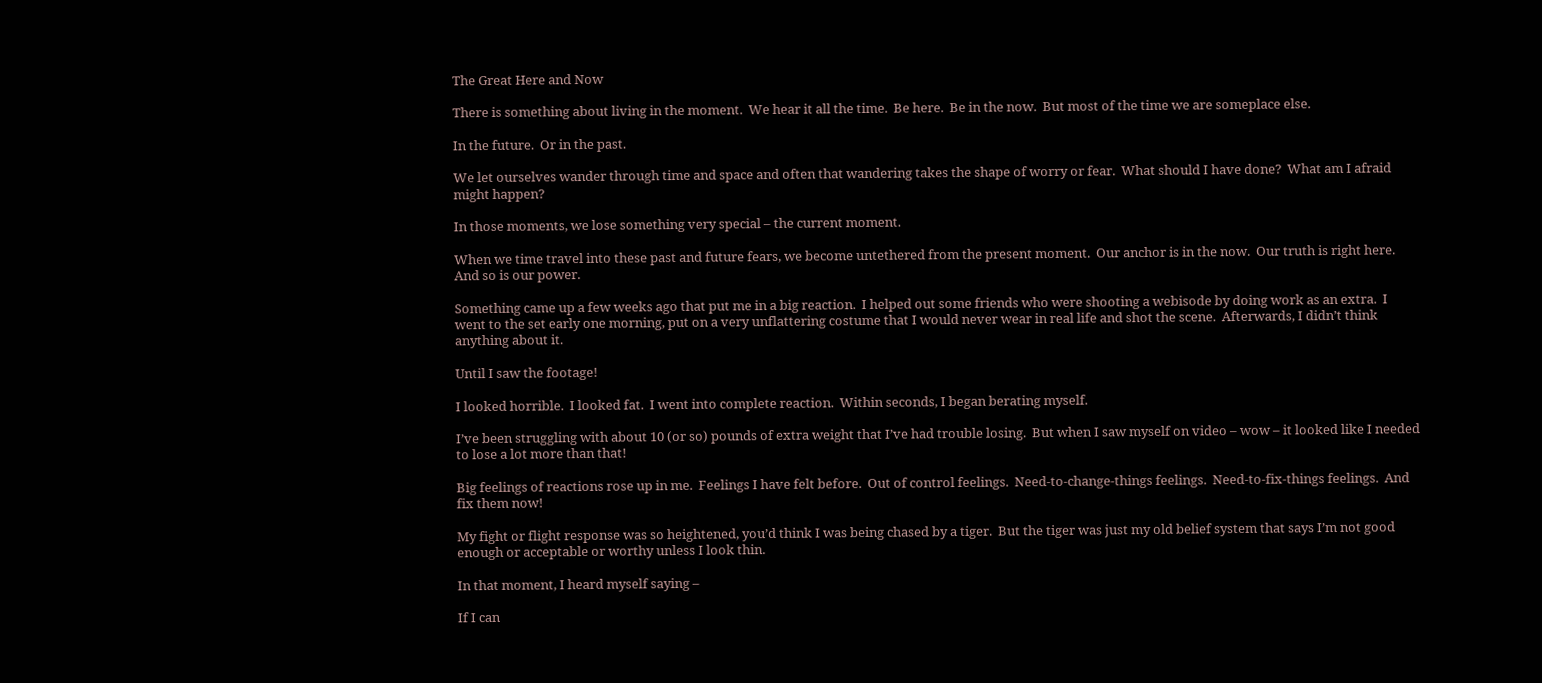The Great Here and Now

There is something about living in the moment.  We hear it all the time.  Be here.  Be in the now.  But most of the time we are someplace else.

In the future.  Or in the past.

We let ourselves wander through time and space and often that wandering takes the shape of worry or fear.  What should I have done?  What am I afraid might happen?

In those moments, we lose something very special – the current moment.

When we time travel into these past and future fears, we become untethered from the present moment.  Our anchor is in the now.  Our truth is right here.  And so is our power.

Something came up a few weeks ago that put me in a big reaction.  I helped out some friends who were shooting a webisode by doing work as an extra.  I went to the set early one morning, put on a very unflattering costume that I would never wear in real life and shot the scene.  Afterwards, I didn’t think anything about it.

Until I saw the footage!

I looked horrible.  I looked fat.  I went into complete reaction.  Within seconds, I began berating myself.

I’ve been struggling with about 10 (or so) pounds of extra weight that I’ve had trouble losing.  But when I saw myself on video – wow – it looked like I needed to lose a lot more than that!

Big feelings of reactions rose up in me.  Feelings I have felt before.  Out of control feelings.  Need-to-change-things feelings.  Need-to-fix-things feelings.  And fix them now!

My fight or flight response was so heightened, you’d think I was being chased by a tiger.  But the tiger was just my old belief system that says I’m not good enough or acceptable or worthy unless I look thin.

In that moment, I heard myself saying –

If I can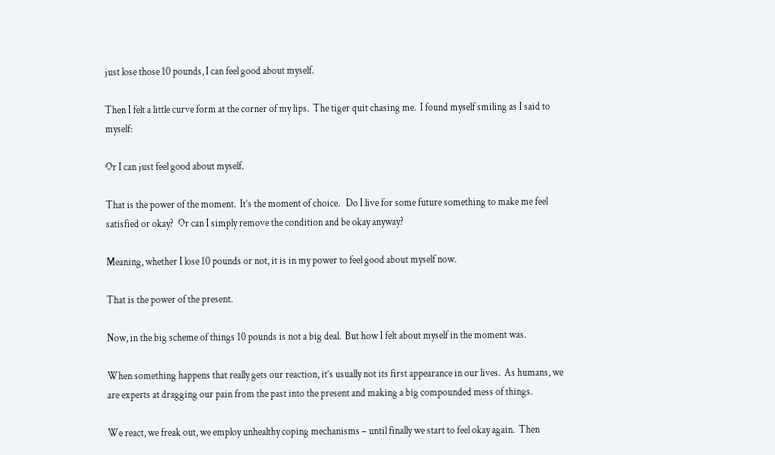just lose those 10 pounds, I can feel good about myself.

Then I felt a little curve form at the corner of my lips.  The tiger quit chasing me.  I found myself smiling as I said to myself:

Or I can just feel good about myself.

That is the power of the moment.  It’s the moment of choice.   Do I live for some future something to make me feel satisfied or okay?  Or can I simply remove the condition and be okay anyway?

Meaning, whether I lose 10 pounds or not, it is in my power to feel good about myself now.

That is the power of the present.

Now, in the big scheme of things 10 pounds is not a big deal.  But how I felt about myself in the moment was.

When something happens that really gets our reaction, it’s usually not its first appearance in our lives.  As humans, we are experts at dragging our pain from the past into the present and making a big compounded mess of things.

We react, we freak out, we employ unhealthy coping mechanisms – until finally we start to feel okay again.  Then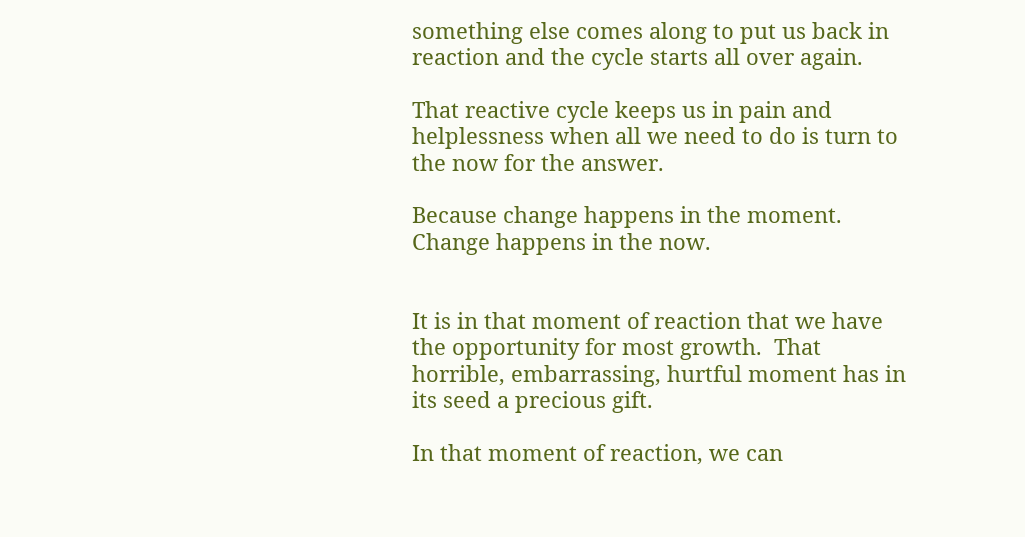something else comes along to put us back in reaction and the cycle starts all over again.

That reactive cycle keeps us in pain and helplessness when all we need to do is turn to the now for the answer.

Because change happens in the moment.  Change happens in the now.


It is in that moment of reaction that we have the opportunity for most growth.  That horrible, embarrassing, hurtful moment has in its seed a precious gift.

In that moment of reaction, we can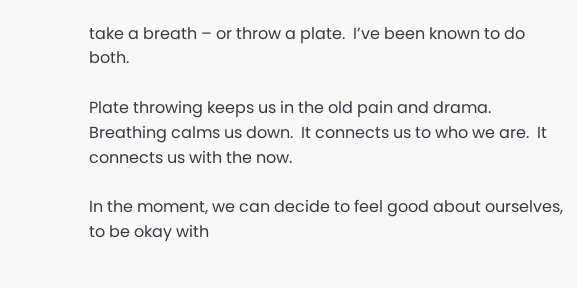take a breath – or throw a plate.  I’ve been known to do both.

Plate throwing keeps us in the old pain and drama.  Breathing calms us down.  It connects us to who we are.  It connects us with the now.

In the moment, we can decide to feel good about ourselves, to be okay with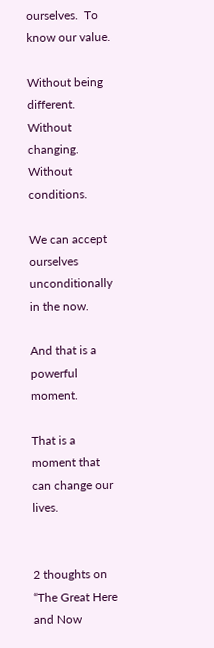ourselves.  To know our value.

Without being different.  Without changing.  Without conditions.

We can accept ourselves unconditionally in the now.

And that is a powerful moment.

That is a moment that can change our lives.


2 thoughts on “The Great Here and Now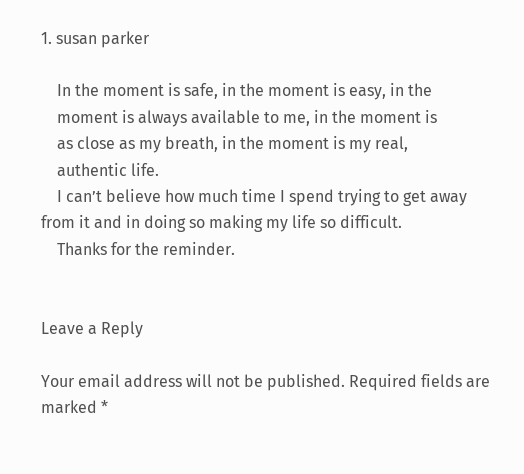1. susan parker

    In the moment is safe, in the moment is easy, in the
    moment is always available to me, in the moment is
    as close as my breath, in the moment is my real,
    authentic life.
    I can’t believe how much time I spend trying to get away from it and in doing so making my life so difficult.
    Thanks for the reminder.


Leave a Reply

Your email address will not be published. Required fields are marked *